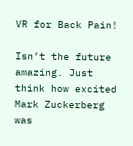VR for Back Pain!

Isn’t the future amazing. Just think how excited Mark Zuckerberg was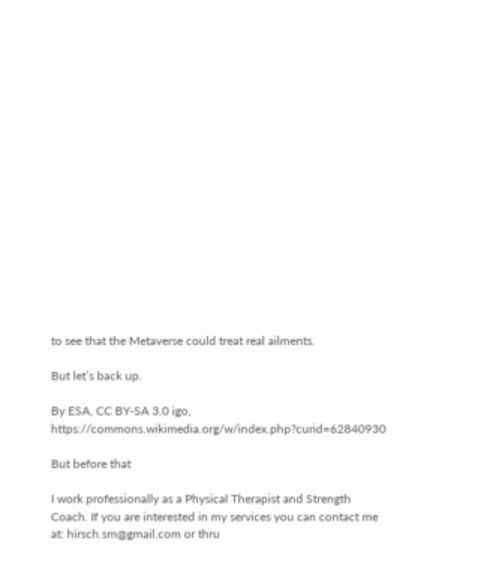to see that the Metaverse could treat real ailments.

But let’s back up.

By ESA, CC BY-SA 3.0 igo, https://commons.wikimedia.org/w/index.php?curid=62840930

But before that

I work professionally as a Physical Therapist and Strength Coach. If you are interested in my services you can contact me at: hirsch.sm@gmail.com or thru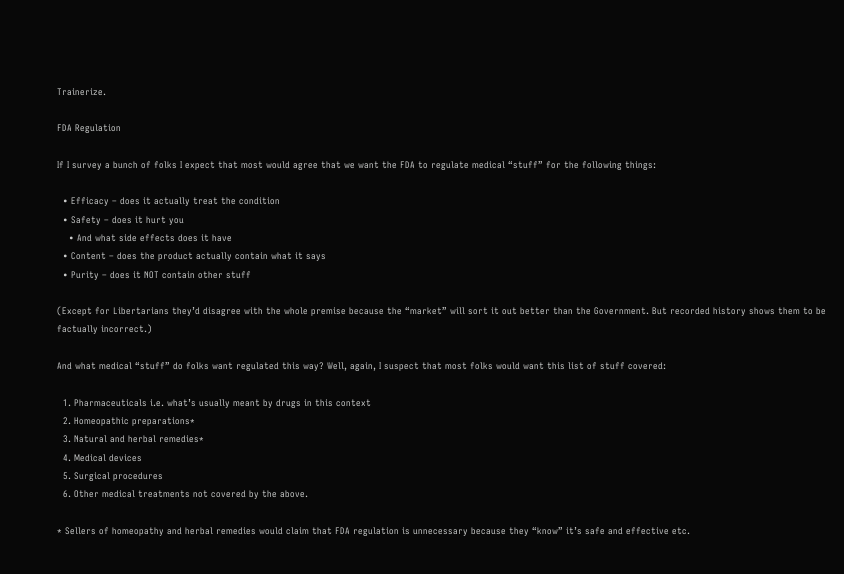Trainerize.

FDA Regulation

If I survey a bunch of folks I expect that most would agree that we want the FDA to regulate medical “stuff” for the following things:

  • Efficacy – does it actually treat the condition
  • Safety – does it hurt you
    • And what side effects does it have
  • Content – does the product actually contain what it says
  • Purity – does it NOT contain other stuff

(Except for Libertarians they’d disagree with the whole premise because the “market” will sort it out better than the Government. But recorded history shows them to be factually incorrect.)

And what medical “stuff” do folks want regulated this way? Well, again, I suspect that most folks would want this list of stuff covered:

  1. Pharmaceuticals i.e. what’s usually meant by drugs in this context
  2. Homeopathic preparations*
  3. Natural and herbal remedies*
  4. Medical devices
  5. Surgical procedures
  6. Other medical treatments not covered by the above.

* Sellers of homeopathy and herbal remedies would claim that FDA regulation is unnecessary because they “know” it’s safe and effective etc.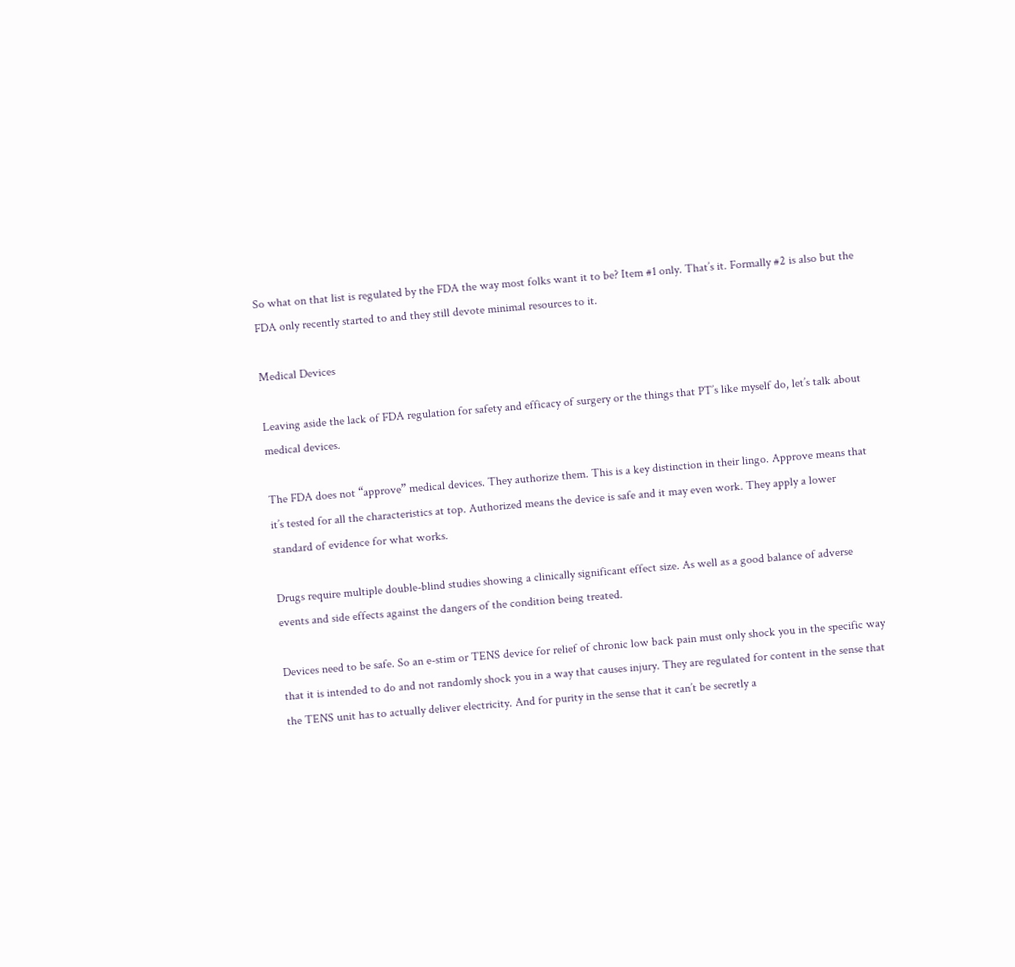So what on that list is regulated by the FDA the way most folks want it to be? Item #1 only. That’s it. Formally #2 is also but the FDA only recently started to and they still devote minimal resources to it.

Medical Devices

Leaving aside the lack of FDA regulation for safety and efficacy of surgery or the things that PT’s like myself do, let’s talk about medical devices.

The FDA does not “approve” medical devices. They authorize them. This is a key distinction in their lingo. Approve means that it’s tested for all the characteristics at top. Authorized means the device is safe and it may even work. They apply a lower standard of evidence for what works.

Drugs require multiple double-blind studies showing a clinically significant effect size. As well as a good balance of adverse events and side effects against the dangers of the condition being treated.

Devices need to be safe. So an e-stim or TENS device for relief of chronic low back pain must only shock you in the specific way that it is intended to do and not randomly shock you in a way that causes injury. They are regulated for content in the sense that the TENS unit has to actually deliver electricity. And for purity in the sense that it can’t be secretly a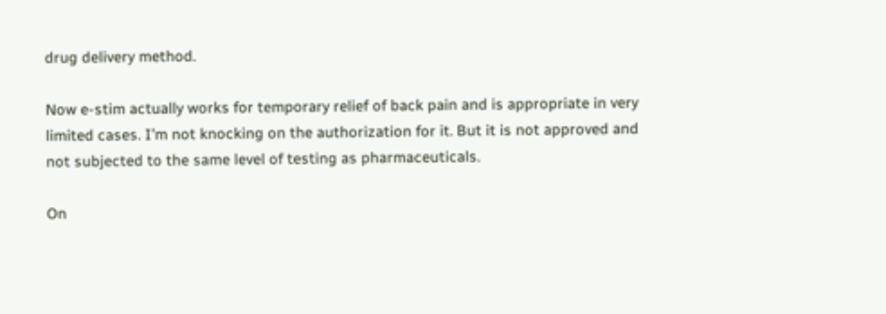drug delivery method.

Now e-stim actually works for temporary relief of back pain and is appropriate in very limited cases. I’m not knocking on the authorization for it. But it is not approved and not subjected to the same level of testing as pharmaceuticals.

On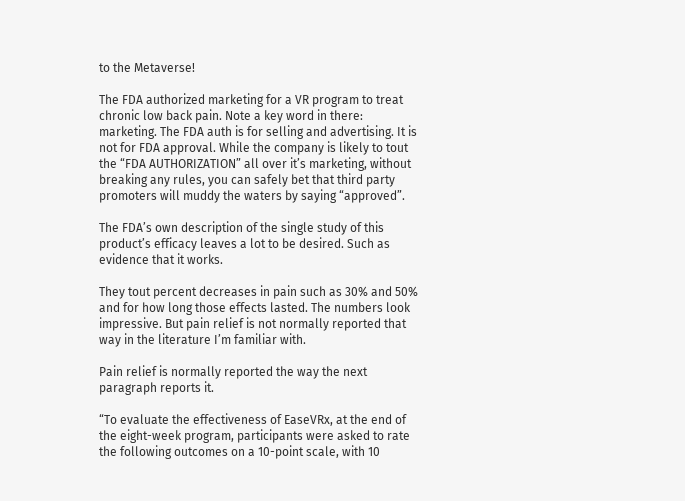to the Metaverse!

The FDA authorized marketing for a VR program to treat chronic low back pain. Note a key word in there: marketing. The FDA auth is for selling and advertising. It is not for FDA approval. While the company is likely to tout the “FDA AUTHORIZATION” all over it’s marketing, without breaking any rules, you can safely bet that third party promoters will muddy the waters by saying “approved”.

The FDA’s own description of the single study of this product’s efficacy leaves a lot to be desired. Such as evidence that it works.

They tout percent decreases in pain such as 30% and 50% and for how long those effects lasted. The numbers look impressive. But pain relief is not normally reported that way in the literature I’m familiar with.

Pain relief is normally reported the way the next paragraph reports it.

“To evaluate the effectiveness of EaseVRx, at the end of the eight-week program, participants were asked to rate the following outcomes on a 10-point scale, with 10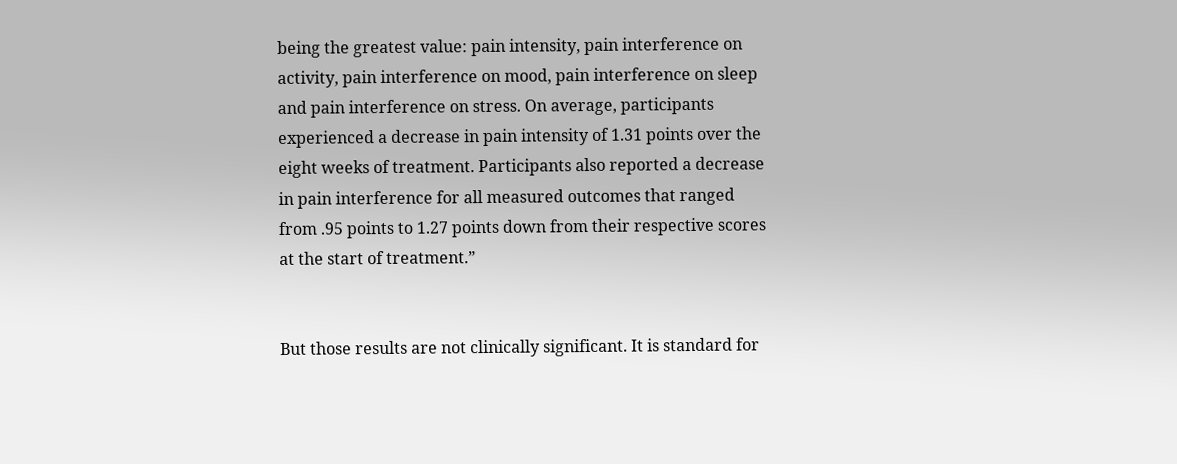being the greatest value: pain intensity, pain interference on activity, pain interference on mood, pain interference on sleep and pain interference on stress. On average, participants experienced a decrease in pain intensity of 1.31 points over the eight weeks of treatment. Participants also reported a decrease in pain interference for all measured outcomes that ranged from .95 points to 1.27 points down from their respective scores at the start of treatment.”


But those results are not clinically significant. It is standard for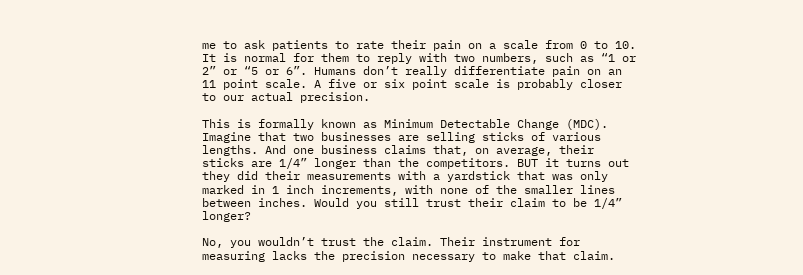me to ask patients to rate their pain on a scale from 0 to 10. It is normal for them to reply with two numbers, such as “1 or 2” or “5 or 6”. Humans don’t really differentiate pain on an 11 point scale. A five or six point scale is probably closer to our actual precision.

This is formally known as Minimum Detectable Change (MDC). Imagine that two businesses are selling sticks of various lengths. And one business claims that, on average, their sticks are 1/4” longer than the competitors. BUT it turns out they did their measurements with a yardstick that was only marked in 1 inch increments, with none of the smaller lines between inches. Would you still trust their claim to be 1/4” longer?

No, you wouldn’t trust the claim. Their instrument for measuring lacks the precision necessary to make that claim.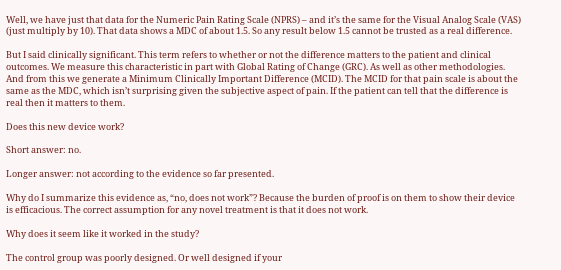Well, we have just that data for the Numeric Pain Rating Scale (NPRS) – and it’s the same for the Visual Analog Scale (VAS) (just multiply by 10). That data shows a MDC of about 1.5. So any result below 1.5 cannot be trusted as a real difference.

But I said clinically significant. This term refers to whether or not the difference matters to the patient and clinical outcomes. We measure this characteristic in part with Global Rating of Change (GRC). As well as other methodologies. And from this we generate a Minimum Clinically Important Difference (MCID). The MCID for that pain scale is about the same as the MDC, which isn’t surprising given the subjective aspect of pain. If the patient can tell that the difference is real then it matters to them.

Does this new device work?

Short answer: no.

Longer answer: not according to the evidence so far presented.

Why do I summarize this evidence as, “no, does not work”? Because the burden of proof is on them to show their device is efficacious. The correct assumption for any novel treatment is that it does not work.

Why does it seem like it worked in the study?

The control group was poorly designed. Or well designed if your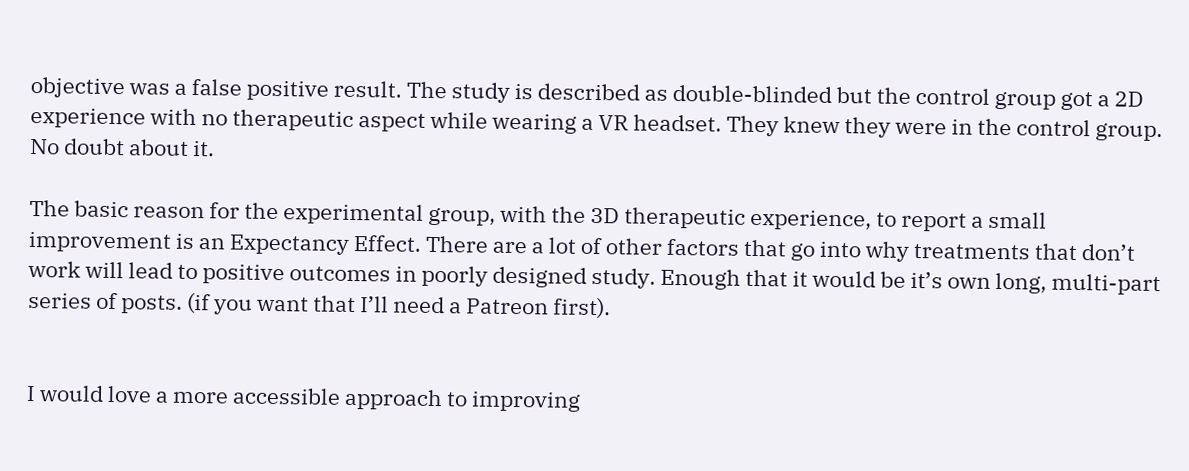objective was a false positive result. The study is described as double-blinded but the control group got a 2D experience with no therapeutic aspect while wearing a VR headset. They knew they were in the control group. No doubt about it.

The basic reason for the experimental group, with the 3D therapeutic experience, to report a small improvement is an Expectancy Effect. There are a lot of other factors that go into why treatments that don’t work will lead to positive outcomes in poorly designed study. Enough that it would be it’s own long, multi-part series of posts. (if you want that I’ll need a Patreon first).


I would love a more accessible approach to improving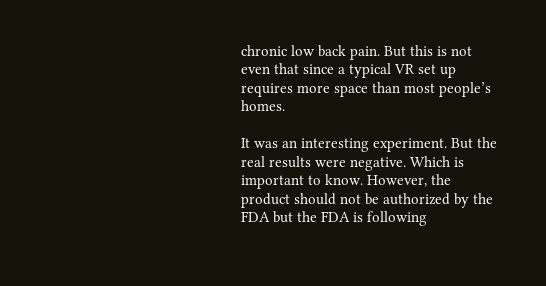chronic low back pain. But this is not even that since a typical VR set up requires more space than most people’s homes.

It was an interesting experiment. But the real results were negative. Which is important to know. However, the product should not be authorized by the FDA but the FDA is following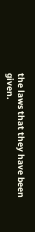the laws that they have been given.